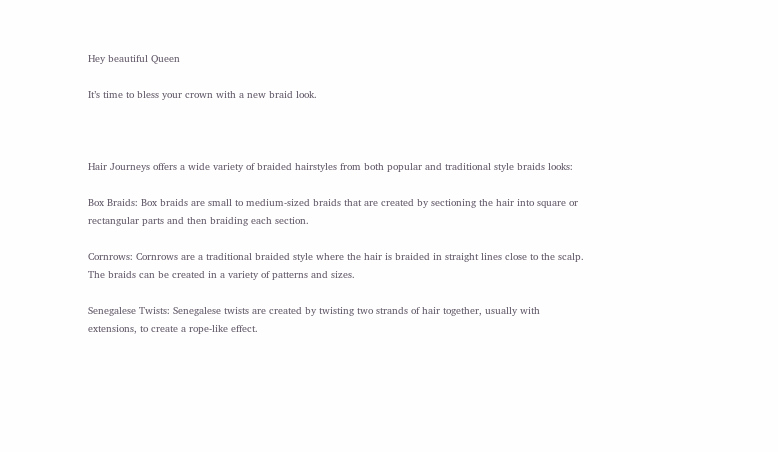Hey beautiful Queen

It’s time to bless your crown with a new braid look.



Hair Journeys offers a wide variety of braided hairstyles from both popular and traditional style braids looks:

Box Braids: Box braids are small to medium-sized braids that are created by sectioning the hair into square or rectangular parts and then braiding each section.

Cornrows: Cornrows are a traditional braided style where the hair is braided in straight lines close to the scalp. The braids can be created in a variety of patterns and sizes.

Senegalese Twists: Senegalese twists are created by twisting two strands of hair together, usually with extensions, to create a rope-like effect.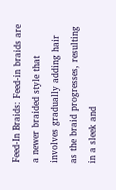Feed-In Braids: Feed-in braids are a newer braided style that involves gradually adding hair as the braid progresses, resulting in a sleek and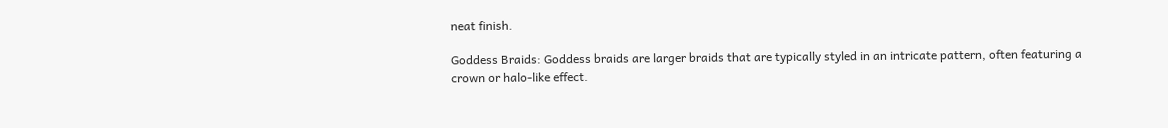neat finish.

Goddess Braids: Goddess braids are larger braids that are typically styled in an intricate pattern, often featuring a crown or halo-like effect.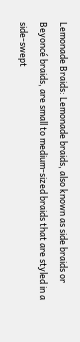Lemonade Braids: Lemonade braids, also known as side braids or Beyoncé braids, are small to medium-sized braids that are styled in a side-swept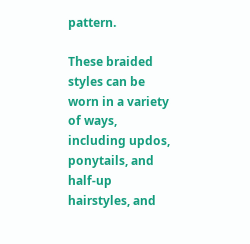pattern.

These braided styles can be worn in a variety of ways, including updos, ponytails, and half-up hairstyles, and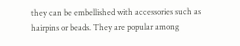they can be embellished with accessories such as hairpins or beads. They are popular among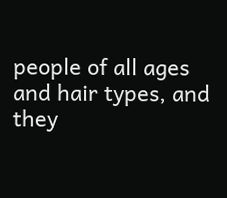people of all ages and hair types, and they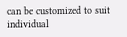can be customized to suit individual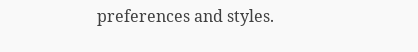preferences and styles.